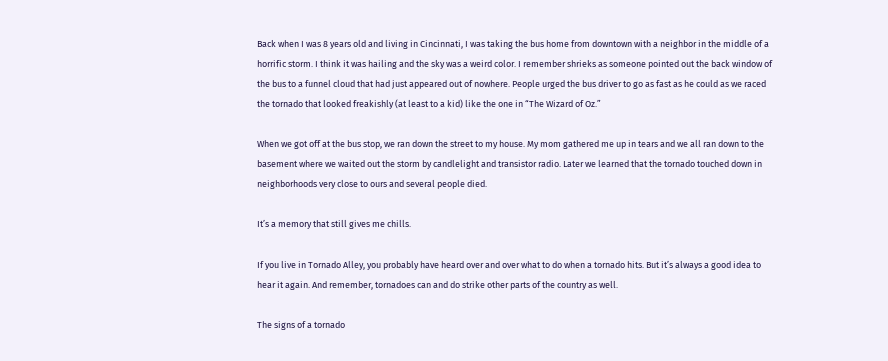Back when I was 8 years old and living in Cincinnati, I was taking the bus home from downtown with a neighbor in the middle of a horrific storm. I think it was hailing and the sky was a weird color. I remember shrieks as someone pointed out the back window of the bus to a funnel cloud that had just appeared out of nowhere. People urged the bus driver to go as fast as he could as we raced the tornado that looked freakishly (at least to a kid) like the one in “The Wizard of Oz.”

When we got off at the bus stop, we ran down the street to my house. My mom gathered me up in tears and we all ran down to the basement where we waited out the storm by candlelight and transistor radio. Later we learned that the tornado touched down in neighborhoods very close to ours and several people died.

It’s a memory that still gives me chills.

If you live in Tornado Alley, you probably have heard over and over what to do when a tornado hits. But it’s always a good idea to hear it again. And remember, tornadoes can and do strike other parts of the country as well.

The signs of a tornado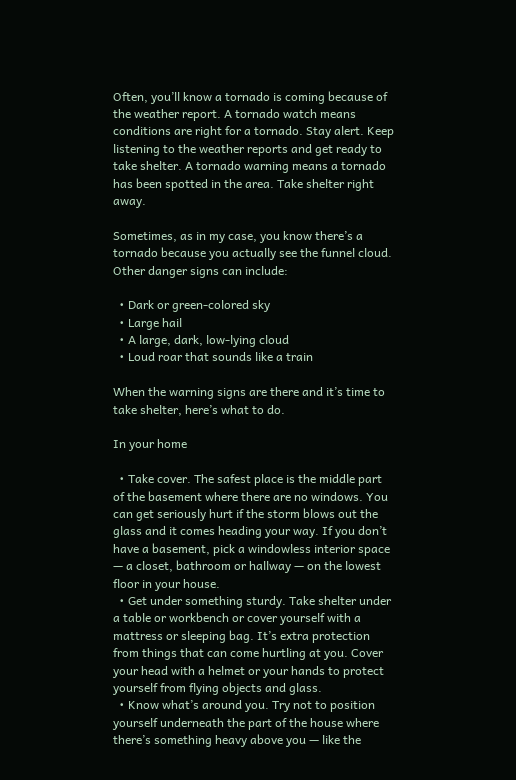Often, you’ll know a tornado is coming because of the weather report. A tornado watch means conditions are right for a tornado. Stay alert. Keep listening to the weather reports and get ready to take shelter. A tornado warning means a tornado has been spotted in the area. Take shelter right away.

Sometimes, as in my case, you know there’s a tornado because you actually see the funnel cloud. Other danger signs can include:

  • Dark or green-colored sky
  • Large hail
  • A large, dark, low-lying cloud
  • Loud roar that sounds like a train

When the warning signs are there and it’s time to take shelter, here’s what to do.

In your home

  • Take cover. The safest place is the middle part of the basement where there are no windows. You can get seriously hurt if the storm blows out the glass and it comes heading your way. If you don’t have a basement, pick a windowless interior space — a closet, bathroom or hallway — on the lowest floor in your house.
  • Get under something sturdy. Take shelter under a table or workbench or cover yourself with a mattress or sleeping bag. It’s extra protection from things that can come hurtling at you. Cover your head with a helmet or your hands to protect yourself from flying objects and glass.
  • Know what’s around you. Try not to position yourself underneath the part of the house where there’s something heavy above you — like the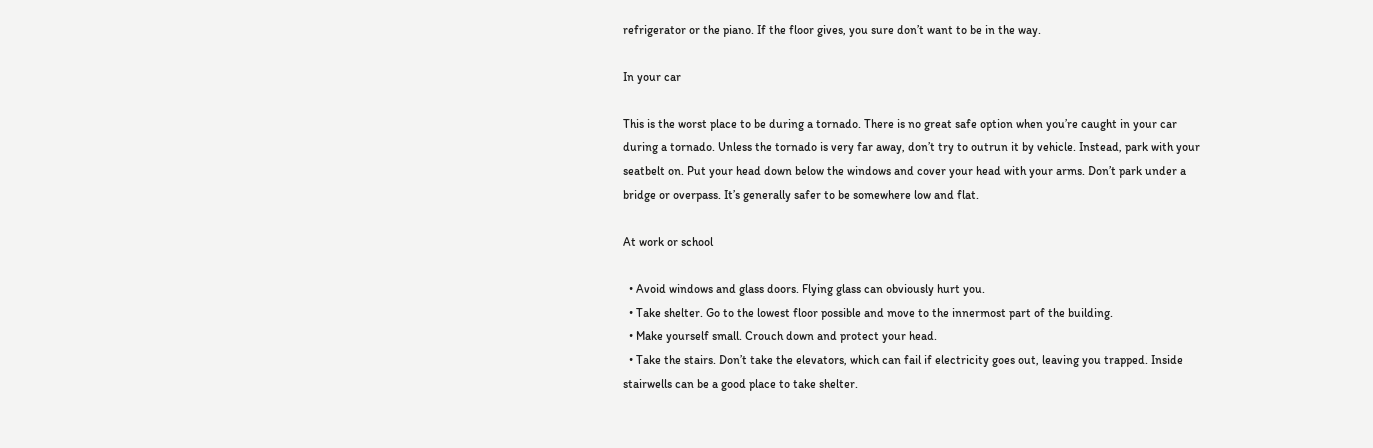refrigerator or the piano. If the floor gives, you sure don’t want to be in the way.

In your car

This is the worst place to be during a tornado. There is no great safe option when you’re caught in your car during a tornado. Unless the tornado is very far away, don’t try to outrun it by vehicle. Instead, park with your seatbelt on. Put your head down below the windows and cover your head with your arms. Don’t park under a bridge or overpass. It’s generally safer to be somewhere low and flat.

At work or school

  • Avoid windows and glass doors. Flying glass can obviously hurt you.
  • Take shelter. Go to the lowest floor possible and move to the innermost part of the building.
  • Make yourself small. Crouch down and protect your head.
  • Take the stairs. Don’t take the elevators, which can fail if electricity goes out, leaving you trapped. Inside stairwells can be a good place to take shelter.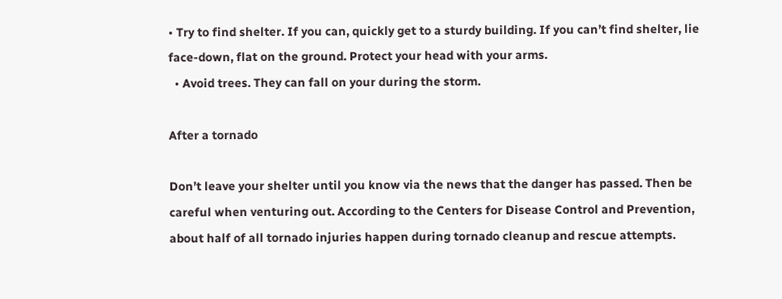• Try to find shelter. If you can, quickly get to a sturdy building. If you can’t find shelter, lie face-down, flat on the ground. Protect your head with your arms.
  • Avoid trees. They can fall on your during the storm.

After a tornado

Don’t leave your shelter until you know via the news that the danger has passed. Then be careful when venturing out. According to the Centers for Disease Control and Prevention, about half of all tornado injuries happen during tornado cleanup and rescue attempts.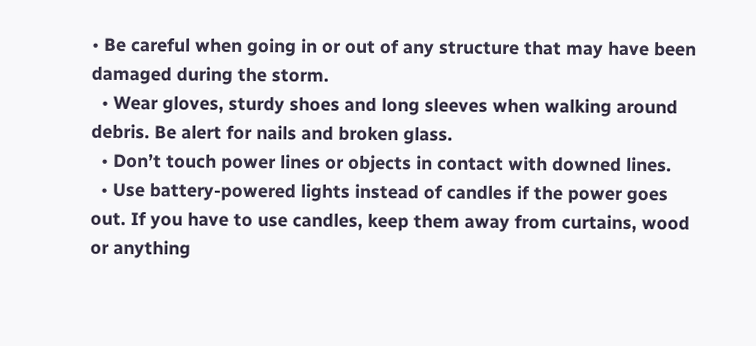• Be careful when going in or out of any structure that may have been damaged during the storm.
  • Wear gloves, sturdy shoes and long sleeves when walking around debris. Be alert for nails and broken glass.
  • Don’t touch power lines or objects in contact with downed lines.
  • Use battery-powered lights instead of candles if the power goes out. If you have to use candles, keep them away from curtains, wood or anything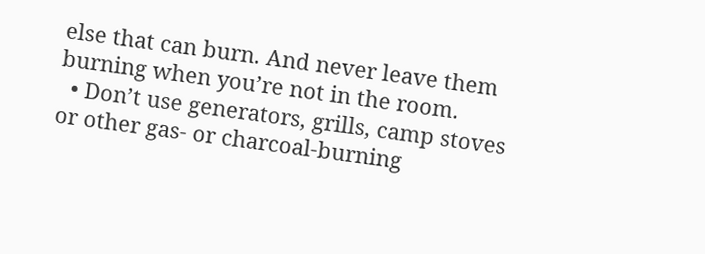else that can burn. And never leave them burning when you’re not in the room.
  • Don’t use generators, grills, camp stoves or other gas- or charcoal-burning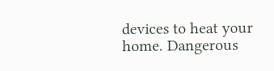devices to heat your home. Dangerous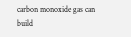carbon monoxide gas can build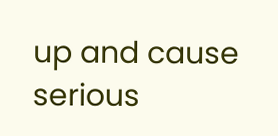up and cause serious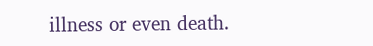illness or even death.